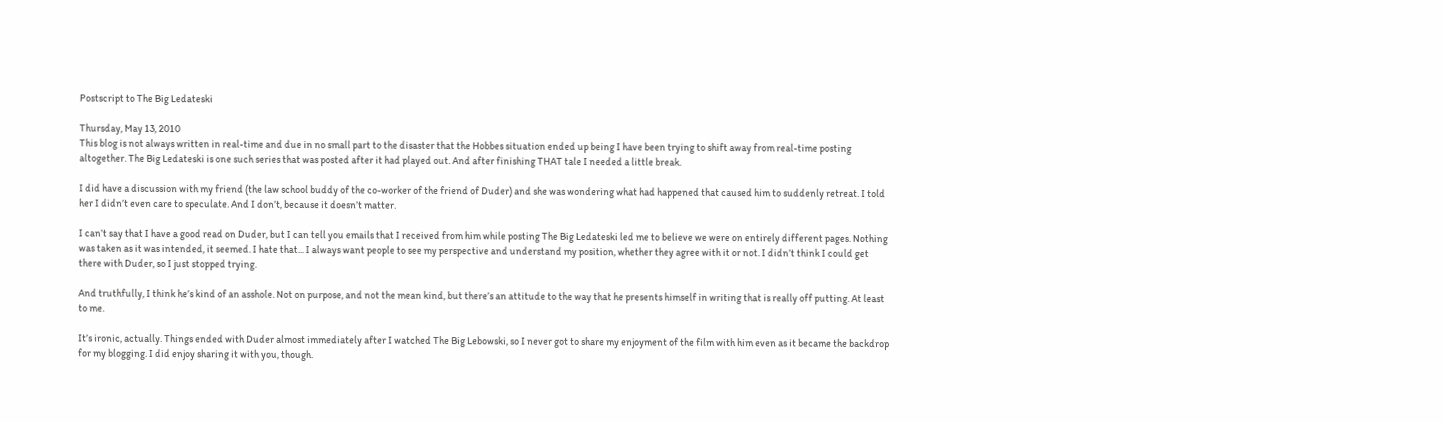Postscript to The Big Ledateski

Thursday, May 13, 2010
This blog is not always written in real-time and due in no small part to the disaster that the Hobbes situation ended up being I have been trying to shift away from real-time posting altogether. The Big Ledateski is one such series that was posted after it had played out. And after finishing THAT tale I needed a little break.

I did have a discussion with my friend (the law school buddy of the co-worker of the friend of Duder) and she was wondering what had happened that caused him to suddenly retreat. I told her I didn’t even care to speculate. And I don’t, because it doesn’t matter.

I can’t say that I have a good read on Duder, but I can tell you emails that I received from him while posting The Big Ledateski led me to believe we were on entirely different pages. Nothing was taken as it was intended, it seemed. I hate that... I always want people to see my perspective and understand my position, whether they agree with it or not. I didn’t think I could get there with Duder, so I just stopped trying.

And truthfully, I think he’s kind of an asshole. Not on purpose, and not the mean kind, but there’s an attitude to the way that he presents himself in writing that is really off putting. At least to me.

It’s ironic, actually. Things ended with Duder almost immediately after I watched The Big Lebowski, so I never got to share my enjoyment of the film with him even as it became the backdrop for my blogging. I did enjoy sharing it with you, though.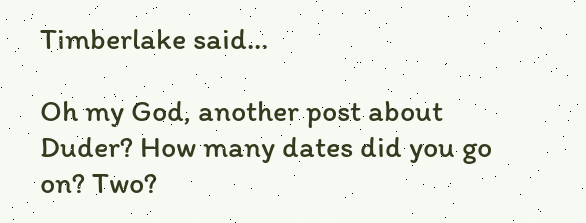Timberlake said...

Oh my God, another post about Duder? How many dates did you go on? Two?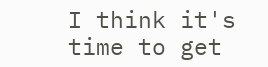I think it's time to get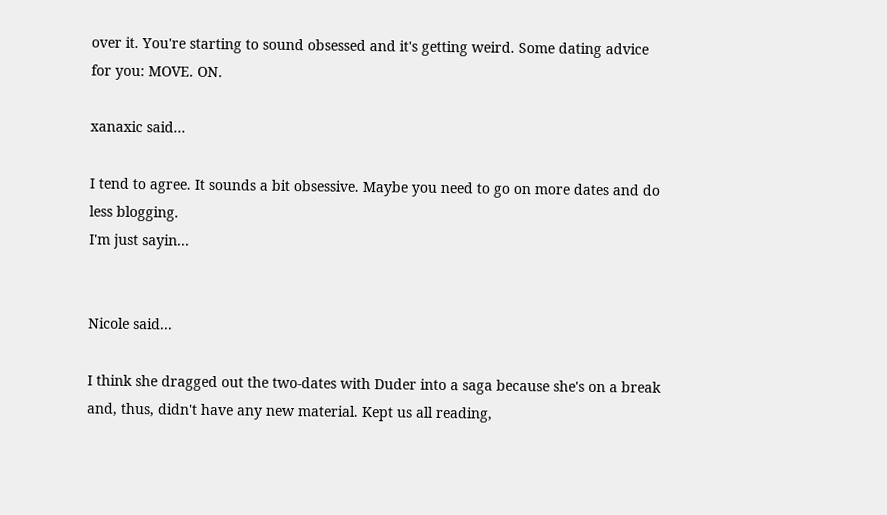over it. You're starting to sound obsessed and it's getting weird. Some dating advice for you: MOVE. ON.

xanaxic said...

I tend to agree. It sounds a bit obsessive. Maybe you need to go on more dates and do less blogging.
I'm just sayin...


Nicole said...

I think she dragged out the two-dates with Duder into a saga because she's on a break and, thus, didn't have any new material. Kept us all reading,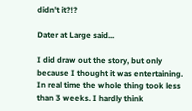didn't it?!?

Dater at Large said...

I did draw out the story, but only because I thought it was entertaining. In real time the whole thing took less than 3 weeks. I hardly think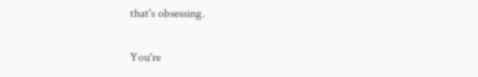that's obsessing.

You're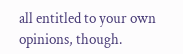all entitled to your own opinions, though.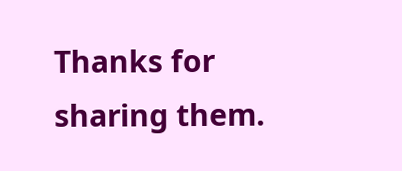Thanks for sharing them.